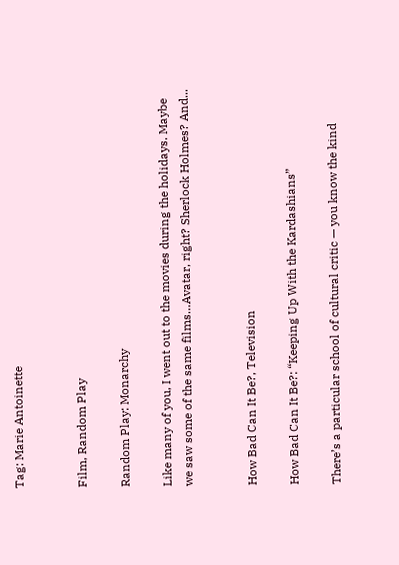Tag: Marie Antoinette


Film, Random Play

Random Play: Monarchy

Like many of you, I went out to the movies during the holidays. Maybe we saw some of the same films…Avatar, right? Sherlock Holmes? And...


How Bad Can It Be?, Television

How Bad Can It Be?: “Keeping Up With the Kardashians”

There’s a particular school of cultural critic — you know the kind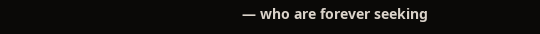— who are forever seeking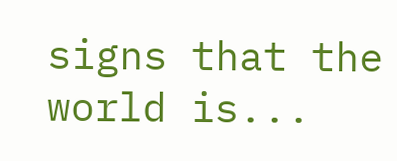signs that the world is...